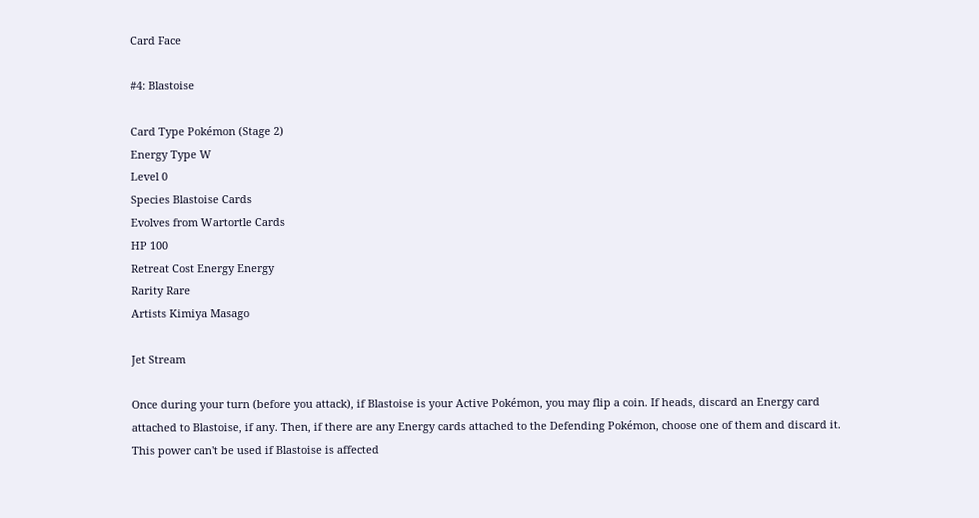Card Face

#4: Blastoise

Card Type Pokémon (Stage 2)
Energy Type W
Level 0
Species Blastoise Cards
Evolves from Wartortle Cards
HP 100
Retreat Cost Energy Energy
Rarity Rare
Artists Kimiya Masago

Jet Stream

Once during your turn (before you attack), if Blastoise is your Active Pokémon, you may flip a coin. If heads, discard an Energy card attached to Blastoise, if any. Then, if there are any Energy cards attached to the Defending Pokémon, choose one of them and discard it. This power can't be used if Blastoise is affected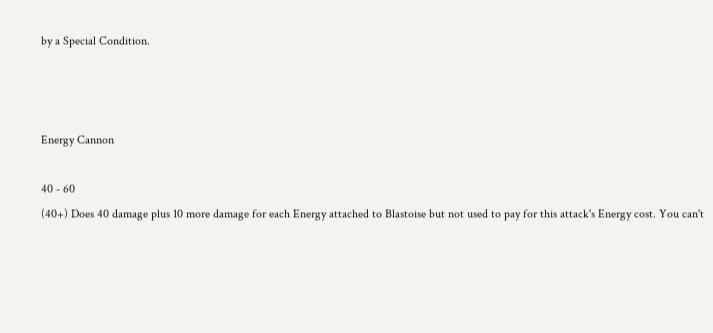by a Special Condition.



Energy Cannon

40 - 60
(40+) Does 40 damage plus 10 more damage for each Energy attached to Blastoise but not used to pay for this attack's Energy cost. You can't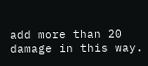add more than 20 damage in this way.